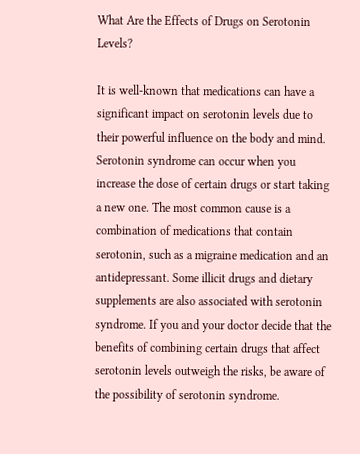What Are the Effects of Drugs on Serotonin Levels?

It is well-known that medications can have a significant impact on serotonin levels due to their powerful influence on the body and mind. Serotonin syndrome can occur when you increase the dose of certain drugs or start taking a new one. The most common cause is a combination of medications that contain serotonin, such as a migraine medication and an antidepressant. Some illicit drugs and dietary supplements are also associated with serotonin syndrome. If you and your doctor decide that the benefits of combining certain drugs that affect serotonin levels outweigh the risks, be aware of the possibility of serotonin syndrome.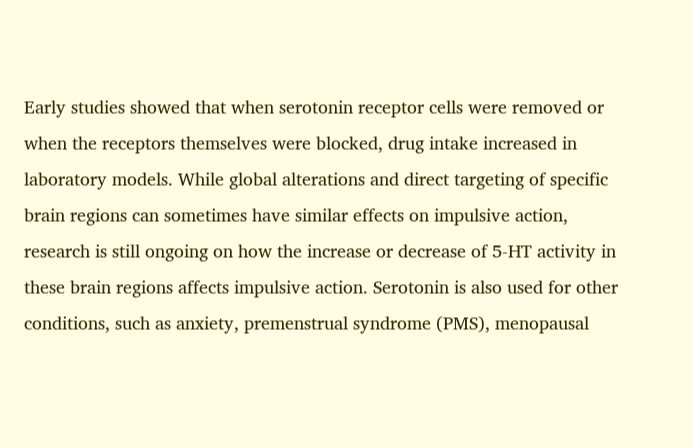Early studies showed that when serotonin receptor cells were removed or when the receptors themselves were blocked, drug intake increased in laboratory models. While global alterations and direct targeting of specific brain regions can sometimes have similar effects on impulsive action, research is still ongoing on how the increase or decrease of 5-HT activity in these brain regions affects impulsive action. Serotonin is also used for other conditions, such as anxiety, premenstrual syndrome (PMS), menopausal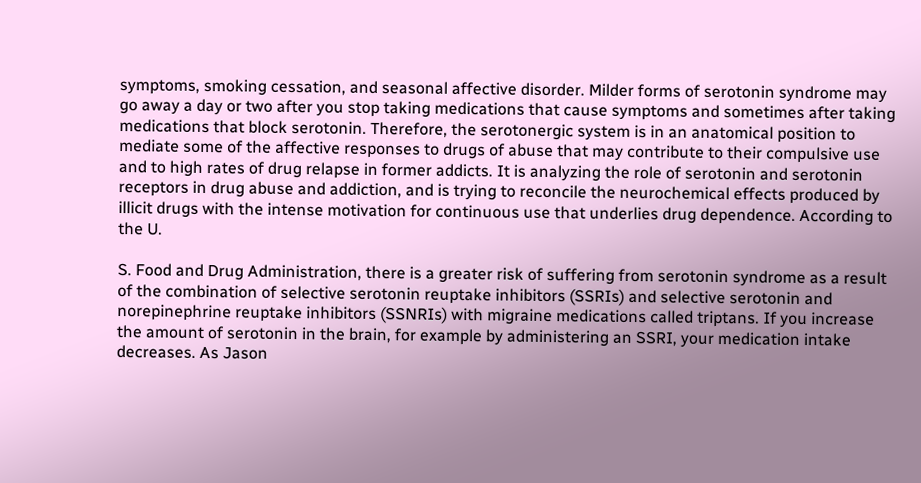symptoms, smoking cessation, and seasonal affective disorder. Milder forms of serotonin syndrome may go away a day or two after you stop taking medications that cause symptoms and sometimes after taking medications that block serotonin. Therefore, the serotonergic system is in an anatomical position to mediate some of the affective responses to drugs of abuse that may contribute to their compulsive use and to high rates of drug relapse in former addicts. It is analyzing the role of serotonin and serotonin receptors in drug abuse and addiction, and is trying to reconcile the neurochemical effects produced by illicit drugs with the intense motivation for continuous use that underlies drug dependence. According to the U.

S. Food and Drug Administration, there is a greater risk of suffering from serotonin syndrome as a result of the combination of selective serotonin reuptake inhibitors (SSRIs) and selective serotonin and norepinephrine reuptake inhibitors (SSNRIs) with migraine medications called triptans. If you increase the amount of serotonin in the brain, for example by administering an SSRI, your medication intake decreases. As Jason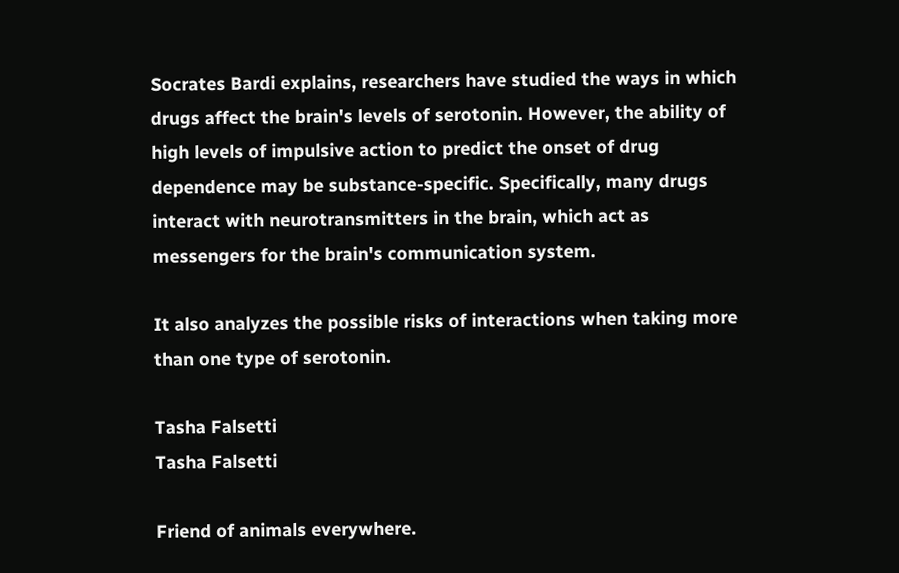Socrates Bardi explains, researchers have studied the ways in which drugs affect the brain's levels of serotonin. However, the ability of high levels of impulsive action to predict the onset of drug dependence may be substance-specific. Specifically, many drugs interact with neurotransmitters in the brain, which act as messengers for the brain's communication system.

It also analyzes the possible risks of interactions when taking more than one type of serotonin.

Tasha Falsetti
Tasha Falsetti

Friend of animals everywhere.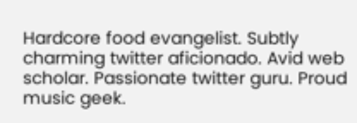Hardcore food evangelist. Subtly charming twitter aficionado. Avid web scholar. Passionate twitter guru. Proud music geek.